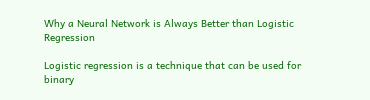Why a Neural Network is Always Better than Logistic Regression

Logistic regression is a technique that can be used for binary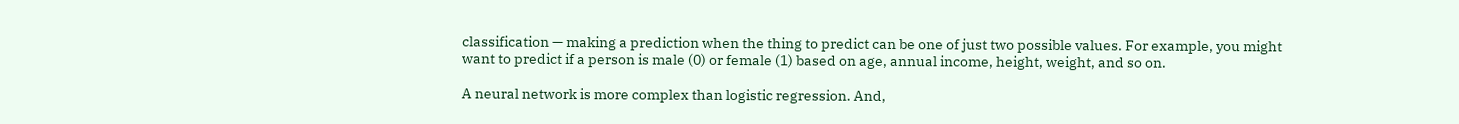classification — making a prediction when the thing to predict can be one of just two possible values. For example, you might want to predict if a person is male (0) or female (1) based on age, annual income, height, weight, and so on.

A neural network is more complex than logistic regression. And,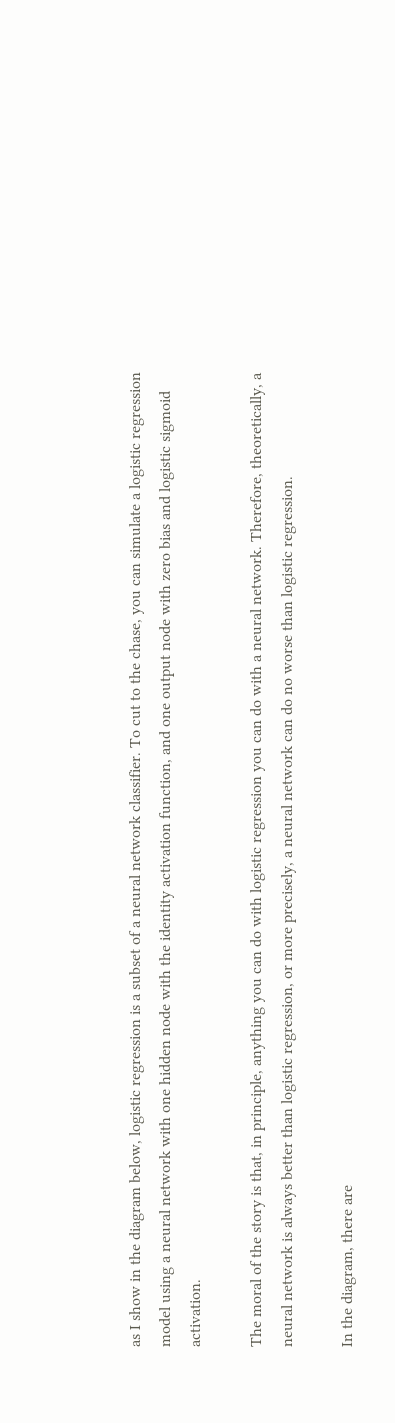as I show in the diagram below, logistic regression is a subset of a neural network classifier. To cut to the chase, you can simulate a logistic regression model using a neural network with one hidden node with the identity activation function, and one output node with zero bias and logistic sigmoid activation.

The moral of the story is that, in principle, anything you can do with logistic regression you can do with a neural network. Therefore, theoretically, a neural network is always better than logistic regression, or more precisely, a neural network can do no worse than logistic regression.

In the diagram, there are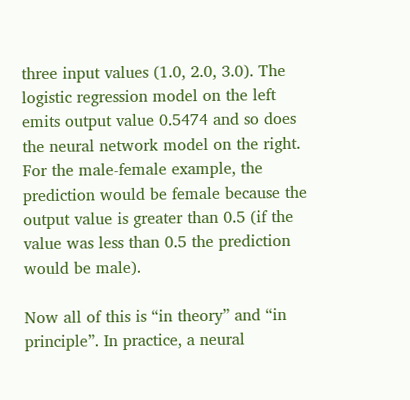three input values (1.0, 2.0, 3.0). The logistic regression model on the left emits output value 0.5474 and so does the neural network model on the right. For the male-female example, the prediction would be female because the output value is greater than 0.5 (if the value was less than 0.5 the prediction would be male).

Now all of this is “in theory” and “in principle”. In practice, a neural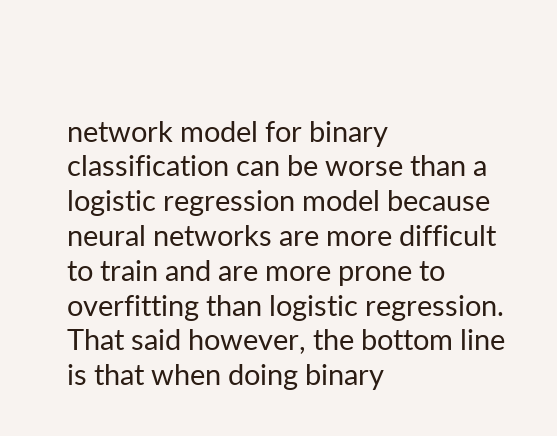network model for binary classification can be worse than a logistic regression model because neural networks are more difficult to train and are more prone to overfitting than logistic regression. That said however, the bottom line is that when doing binary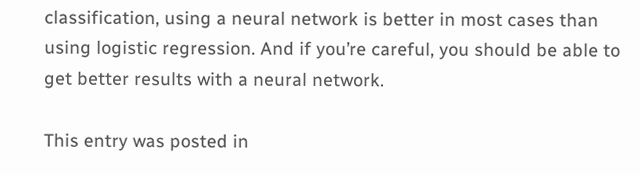classification, using a neural network is better in most cases than using logistic regression. And if you’re careful, you should be able to get better results with a neural network.

This entry was posted in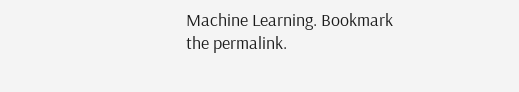Machine Learning. Bookmark the permalink.